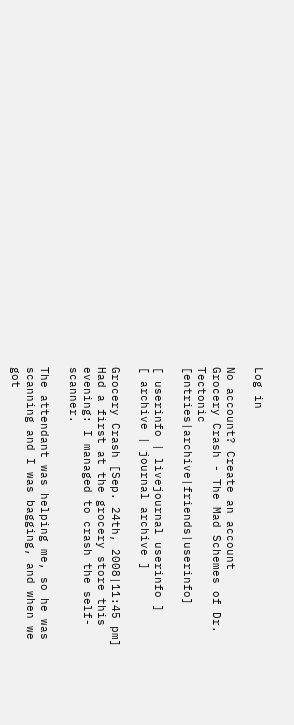Log in

No account? Create an account
Grocery Crash - The Mad Schemes of Dr. Tectonic [entries|archive|friends|userinfo]

[ userinfo | livejournal userinfo ]
[ archive | journal archive ]

Grocery Crash [Sep. 24th, 2008|11:45 pm]
Had a first at the grocery store this evening: I managed to crash the self-scanner.

The attendant was helping me, so he was scanning and I was bagging, and when we got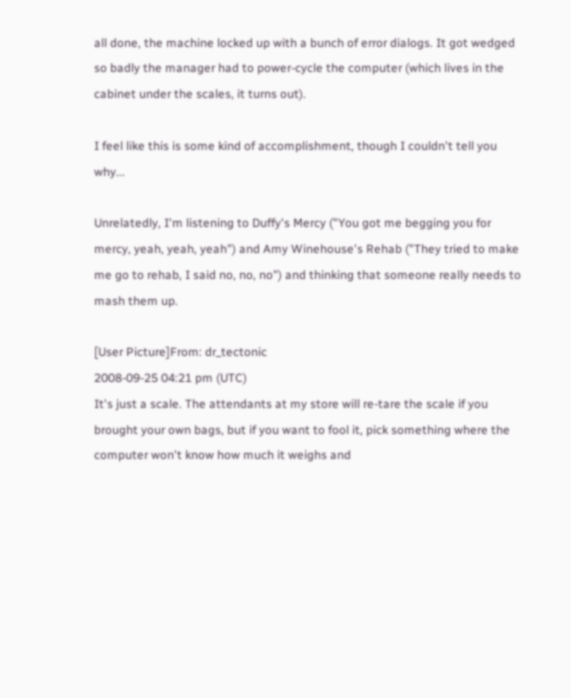all done, the machine locked up with a bunch of error dialogs. It got wedged so badly the manager had to power-cycle the computer (which lives in the cabinet under the scales, it turns out).

I feel like this is some kind of accomplishment, though I couldn't tell you why...

Unrelatedly, I'm listening to Duffy's Mercy ("You got me begging you for mercy, yeah, yeah, yeah") and Amy Winehouse's Rehab ("They tried to make me go to rehab, I said no, no, no") and thinking that someone really needs to mash them up.

[User Picture]From: dr_tectonic
2008-09-25 04:21 pm (UTC)
It's just a scale. The attendants at my store will re-tare the scale if you brought your own bags, but if you want to fool it, pick something where the computer won't know how much it weighs and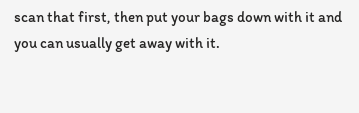scan that first, then put your bags down with it and you can usually get away with it.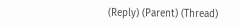(Reply) (Parent) (Thread)